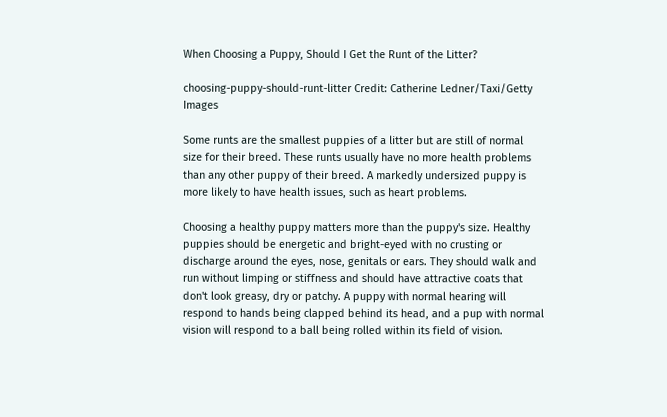When Choosing a Puppy, Should I Get the Runt of the Litter?

choosing-puppy-should-runt-litter Credit: Catherine Ledner/Taxi/Getty Images

Some runts are the smallest puppies of a litter but are still of normal size for their breed. These runts usually have no more health problems than any other puppy of their breed. A markedly undersized puppy is more likely to have health issues, such as heart problems.

Choosing a healthy puppy matters more than the puppy's size. Healthy puppies should be energetic and bright-eyed with no crusting or discharge around the eyes, nose, genitals or ears. They should walk and run without limping or stiffness and should have attractive coats that don't look greasy, dry or patchy. A puppy with normal hearing will respond to hands being clapped behind its head, and a pup with normal vision will respond to a ball being rolled within its field of vision.